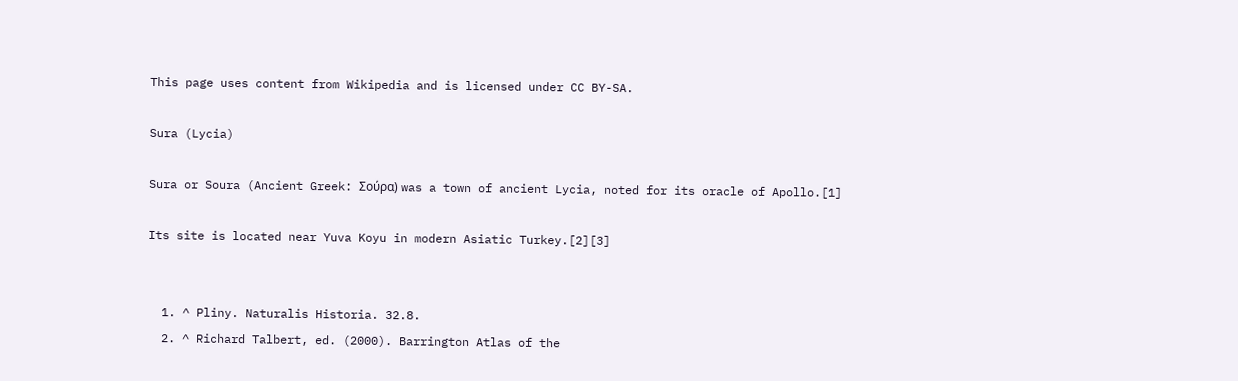This page uses content from Wikipedia and is licensed under CC BY-SA.

Sura (Lycia)

Sura or Soura (Ancient Greek: Σούρα) was a town of ancient Lycia, noted for its oracle of Apollo.[1]

Its site is located near Yuva Koyu in modern Asiatic Turkey.[2][3]


  1. ^ Pliny. Naturalis Historia. 32.8.
  2. ^ Richard Talbert, ed. (2000). Barrington Atlas of the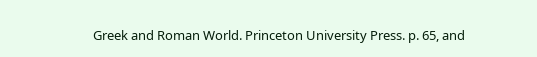Greek and Roman World. Princeton University Press. p. 65, and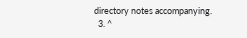directory notes accompanying.
  3. ^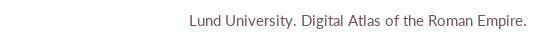Lund University. Digital Atlas of the Roman Empire.